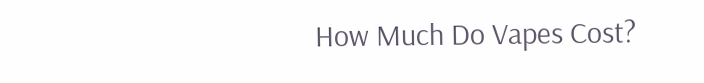How Much Do Vapes Cost?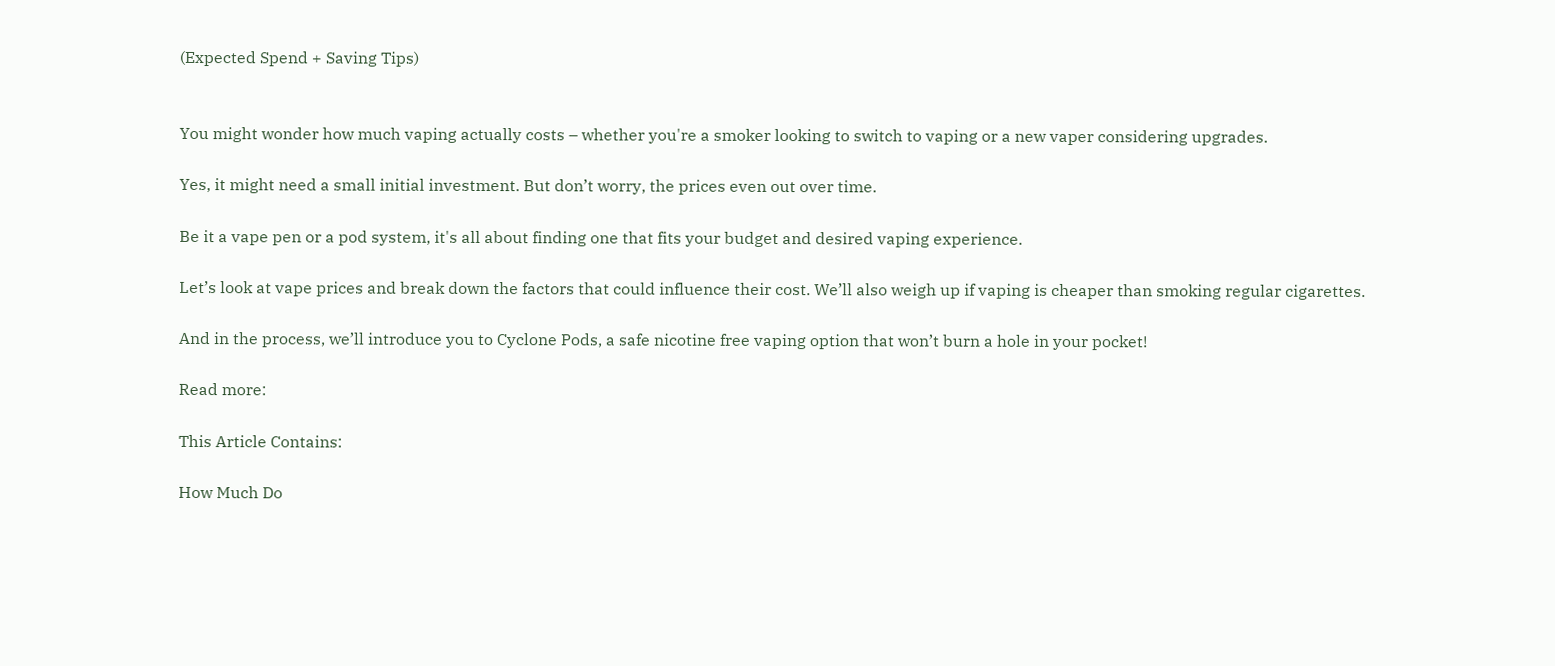(Expected Spend + Saving Tips)


You might wonder how much vaping actually costs – whether you're a smoker looking to switch to vaping or a new vaper considering upgrades.

Yes, it might need a small initial investment. But don’t worry, the prices even out over time.

Be it a vape pen or a pod system, it's all about finding one that fits your budget and desired vaping experience.

Let’s look at vape prices and break down the factors that could influence their cost. We’ll also weigh up if vaping is cheaper than smoking regular cigarettes.

And in the process, we’ll introduce you to Cyclone Pods, a safe nicotine free vaping option that won’t burn a hole in your pocket!

Read more:

This Article Contains:

How Much Do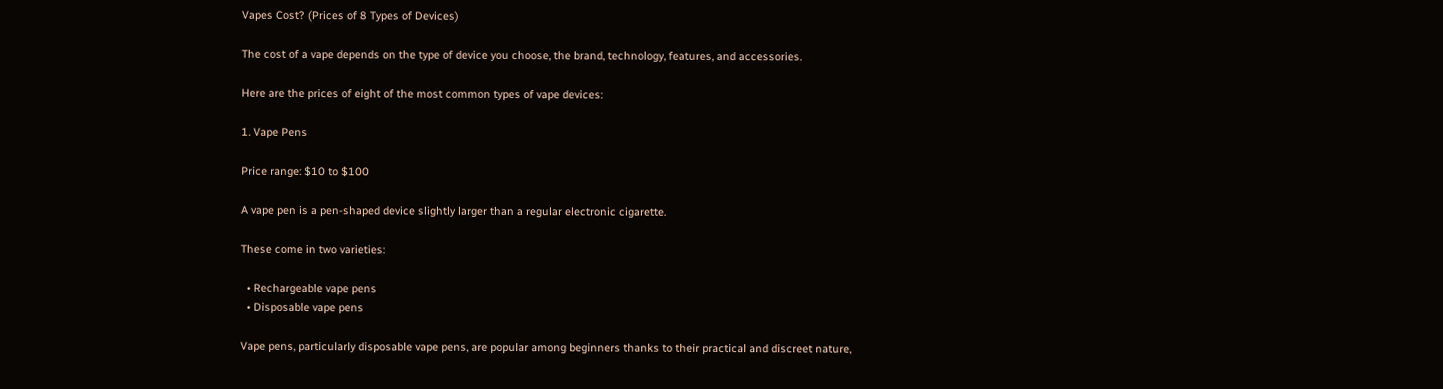Vapes Cost? (Prices of 8 Types of Devices)

The cost of a vape depends on the type of device you choose, the brand, technology, features, and accessories.

Here are the prices of eight of the most common types of vape devices:

1. Vape Pens

Price range: $10 to $100

A vape pen is a pen-shaped device slightly larger than a regular electronic cigarette.

These come in two varieties:

  • Rechargeable vape pens
  • Disposable vape pens

Vape pens, particularly disposable vape pens, are popular among beginners thanks to their practical and discreet nature,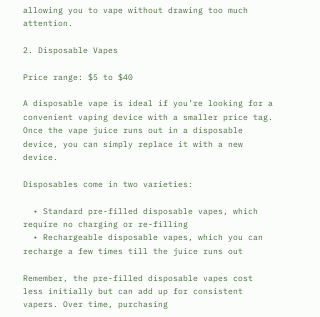allowing you to vape without drawing too much attention.

2. Disposable Vapes

Price range: $5 to $40

A disposable vape is ideal if you’re looking for a convenient vaping device with a smaller price tag. Once the vape juice runs out in a disposable device, you can simply replace it with a new device.

Disposables come in two varieties:

  • Standard pre-filled disposable vapes, which require no charging or re-filling
  • Rechargeable disposable vapes, which you can recharge a few times till the juice runs out

Remember, the pre-filled disposable vapes cost less initially but can add up for consistent vapers. Over time, purchasing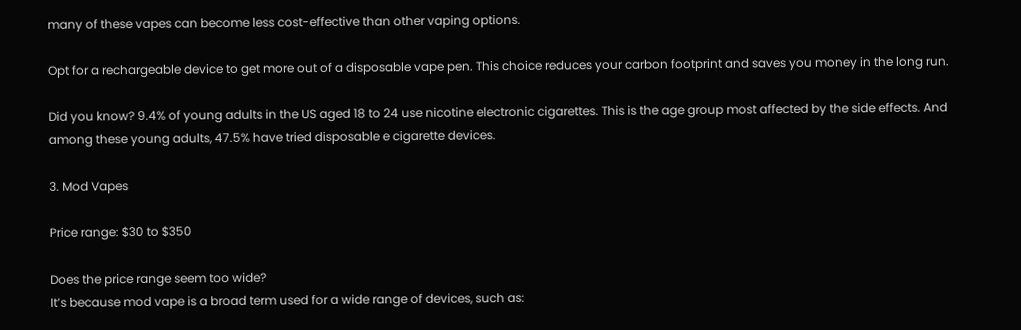many of these vapes can become less cost-effective than other vaping options.

Opt for a rechargeable device to get more out of a disposable vape pen. This choice reduces your carbon footprint and saves you money in the long run.

Did you know? 9.4% of young adults in the US aged 18 to 24 use nicotine electronic cigarettes. This is the age group most affected by the side effects. And among these young adults, 47.5% have tried disposable e cigarette devices.

3. Mod Vapes

Price range: $30 to $350

Does the price range seem too wide?
It’s because mod vape is a broad term used for a wide range of devices, such as: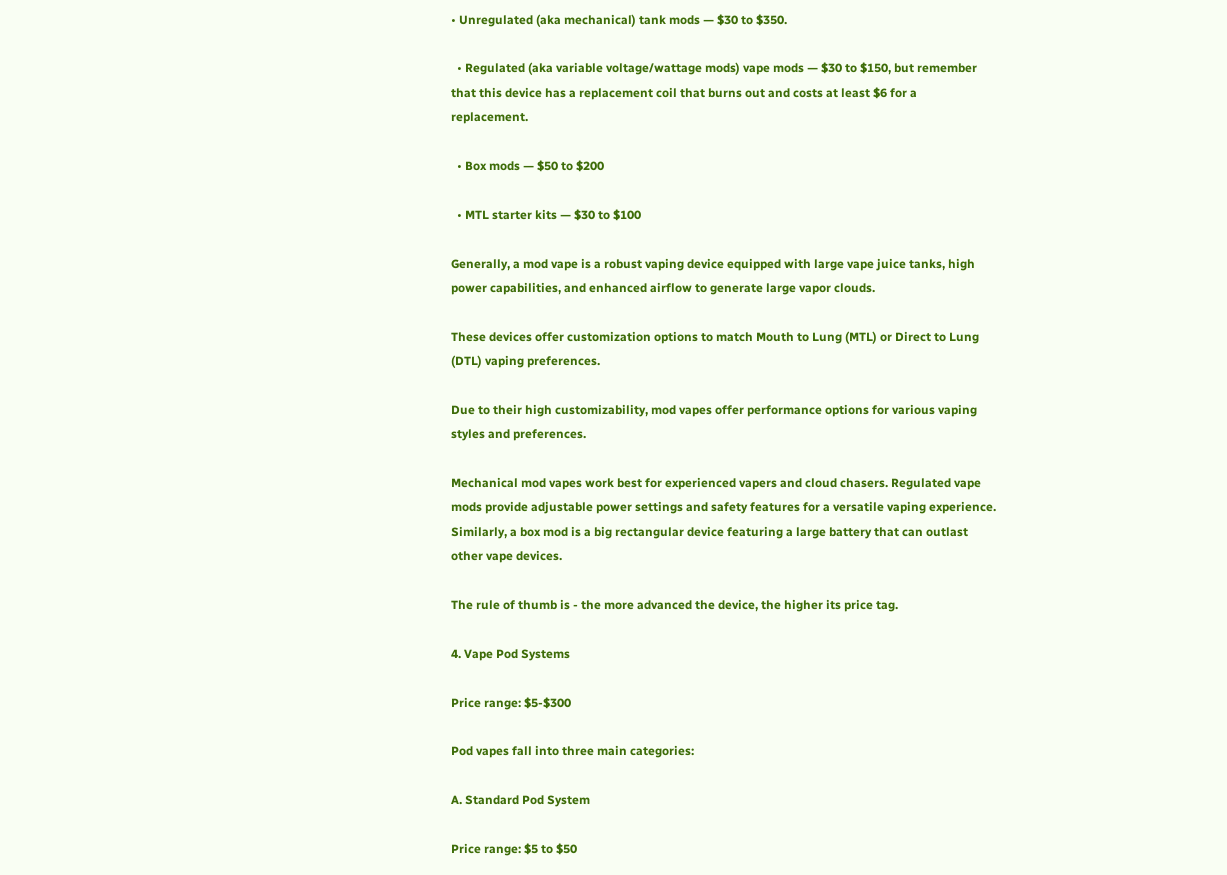• Unregulated (aka mechanical) tank mods — $30 to $350.

  • Regulated (aka variable voltage/wattage mods) vape mods — $30 to $150, but remember that this device has a replacement coil that burns out and costs at least $6 for a replacement.

  • Box mods — $50 to $200

  • MTL starter kits — $30 to $100

Generally, a mod vape is a robust vaping device equipped with large vape juice tanks, high power capabilities, and enhanced airflow to generate large vapor clouds.

These devices offer customization options to match Mouth to Lung (MTL) or Direct to Lung (DTL) vaping preferences.

Due to their high customizability, mod vapes offer performance options for various vaping styles and preferences.

Mechanical mod vapes work best for experienced vapers and cloud chasers. Regulated vape mods provide adjustable power settings and safety features for a versatile vaping experience. Similarly, a box mod is a big rectangular device featuring a large battery that can outlast other vape devices.

The rule of thumb is - the more advanced the device, the higher its price tag.

4. Vape Pod Systems

Price range: $5-$300

Pod vapes fall into three main categories:

A. Standard Pod System

Price range: $5 to $50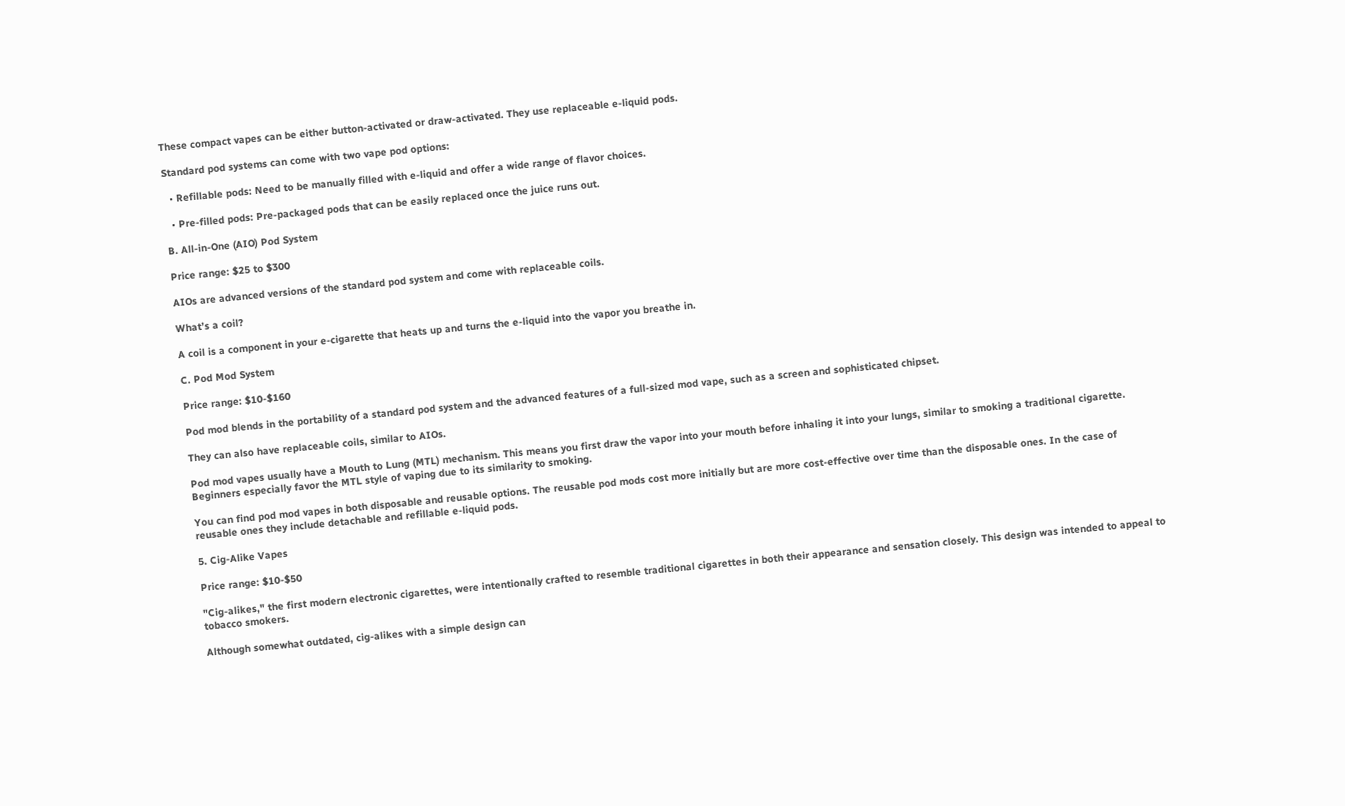These compact vapes can be either button-activated or draw-activated. They use replaceable e-liquid pods.

Standard pod systems can come with two vape pod options:

  • Refillable pods: Need to be manually filled with e-liquid and offer a wide range of flavor choices.

  • Pre-filled pods: Pre-packaged pods that can be easily replaced once the juice runs out.

B. All-in-One (AIO) Pod System

Price range: $25 to $300

AIOs are advanced versions of the standard pod system and come with replaceable coils.

What’s a coil?

A coil is a component in your e-cigarette that heats up and turns the e-liquid into the vapor you breathe in.

C. Pod Mod System

Price range: $10-$160

Pod mod blends in the portability of a standard pod system and the advanced features of a full-sized mod vape, such as a screen and sophisticated chipset.

They can also have replaceable coils, similar to AIOs.

Pod mod vapes usually have a Mouth to Lung (MTL) mechanism. This means you first draw the vapor into your mouth before inhaling it into your lungs, similar to smoking a traditional cigarette. Beginners especially favor the MTL style of vaping due to its similarity to smoking.

You can find pod mod vapes in both disposable and reusable options. The reusable pod mods cost more initially but are more cost-effective over time than the disposable ones. In the case of reusable ones they include detachable and refillable e-liquid pods.

5. Cig-Alike Vapes

Price range: $10-$50

"Cig-alikes," the first modern electronic cigarettes, were intentionally crafted to resemble traditional cigarettes in both their appearance and sensation closely. This design was intended to appeal to tobacco smokers.

Although somewhat outdated, cig-alikes with a simple design can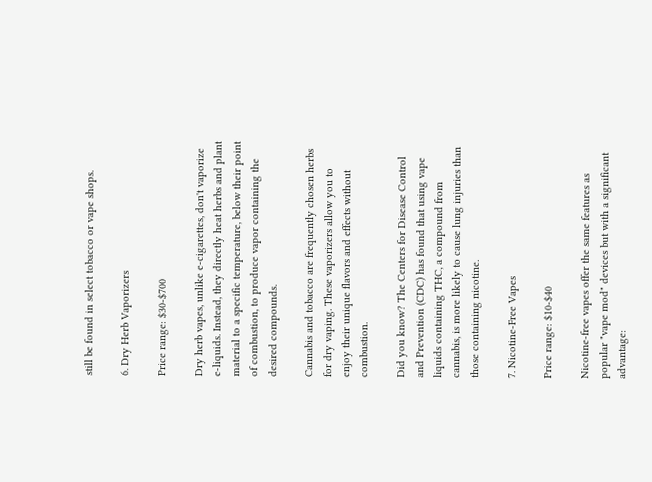still be found in select tobacco or vape shops.

6. Dry Herb Vaporizers

Price range: $30-$700

Dry herb vapes, unlike e-cigarettes, don't vaporize e-liquids. Instead, they directly heat herbs and plant material to a specific temperature, below their point of combustion, to produce vapor containing the desired compounds.

Cannabis and tobacco are frequently chosen herbs for dry vaping. These vaporizers allow you to enjoy their unique flavors and effects without combustion.

Did you know? The Centers for Disease Control and Prevention (CDC) has found that using vape liquids containing THC, a compound from cannabis, is more likely to cause lung injuries than those containing nicotine.

7. Nicotine-Free Vapes

Price range: $10-$40

Nicotine-free vapes offer the same features as popular "vape mod" devices but with a significant advantage: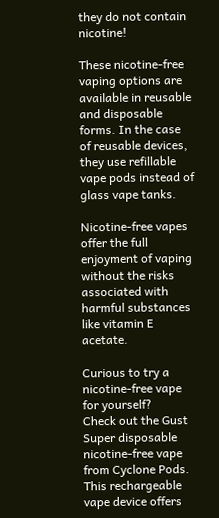they do not contain nicotine!

These nicotine-free vaping options are available in reusable and disposable forms. In the case of reusable devices, they use refillable vape pods instead of glass vape tanks.

Nicotine-free vapes offer the full enjoyment of vaping without the risks associated with harmful substances like vitamin E acetate.

Curious to try a nicotine-free vape for yourself?
Check out the Gust Super disposable nicotine-free vape from Cyclone Pods. This rechargeable vape device offers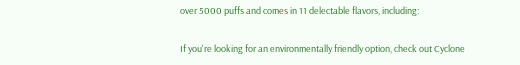over 5000 puffs and comes in 11 delectable flavors, including:

If you're looking for an environmentally friendly option, check out Cyclone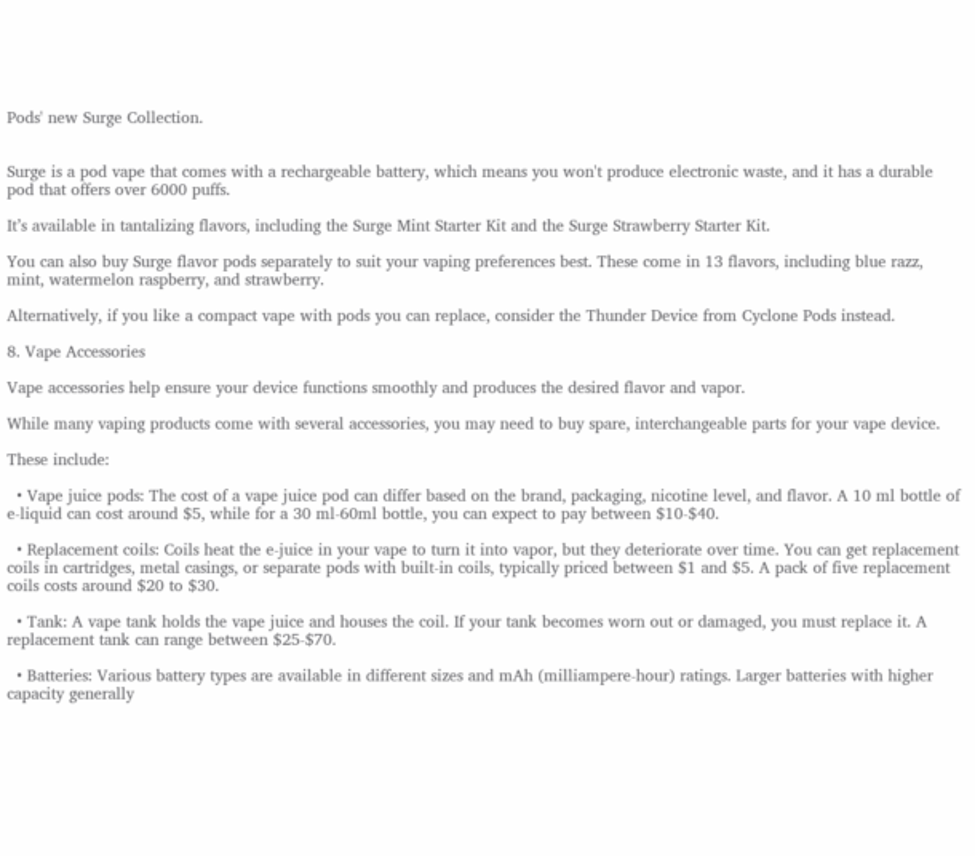Pods' new Surge Collection.


Surge is a pod vape that comes with a rechargeable battery, which means you won't produce electronic waste, and it has a durable pod that offers over 6000 puffs.

It’s available in tantalizing flavors, including the Surge Mint Starter Kit and the Surge Strawberry Starter Kit.

You can also buy Surge flavor pods separately to suit your vaping preferences best. These come in 13 flavors, including blue razz, mint, watermelon raspberry, and strawberry.

Alternatively, if you like a compact vape with pods you can replace, consider the Thunder Device from Cyclone Pods instead.

8. Vape Accessories

Vape accessories help ensure your device functions smoothly and produces the desired flavor and vapor.

While many vaping products come with several accessories, you may need to buy spare, interchangeable parts for your vape device.

These include:

  • Vape juice pods: The cost of a vape juice pod can differ based on the brand, packaging, nicotine level, and flavor. A 10 ml bottle of e-liquid can cost around $5, while for a 30 ml-60ml bottle, you can expect to pay between $10-$40.

  • Replacement coils: Coils heat the e-juice in your vape to turn it into vapor, but they deteriorate over time. You can get replacement coils in cartridges, metal casings, or separate pods with built-in coils, typically priced between $1 and $5. A pack of five replacement coils costs around $20 to $30.

  • Tank: A vape tank holds the vape juice and houses the coil. If your tank becomes worn out or damaged, you must replace it. A replacement tank can range between $25-$70.

  • Batteries: Various battery types are available in different sizes and mAh (milliampere-hour) ratings. Larger batteries with higher capacity generally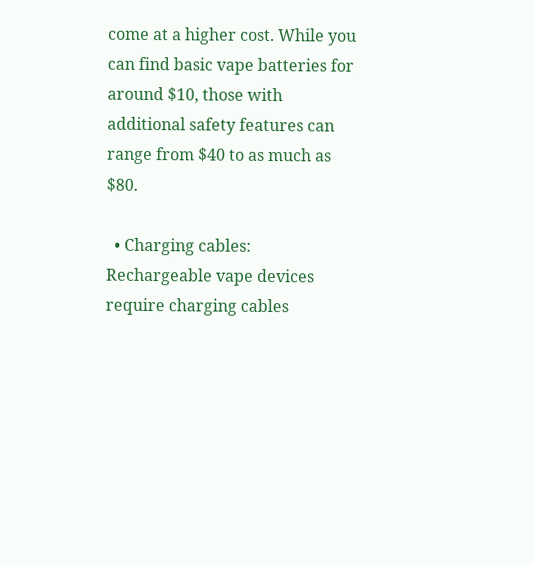come at a higher cost. While you can find basic vape batteries for around $10, those with additional safety features can range from $40 to as much as $80.

  • Charging cables: Rechargeable vape devices require charging cables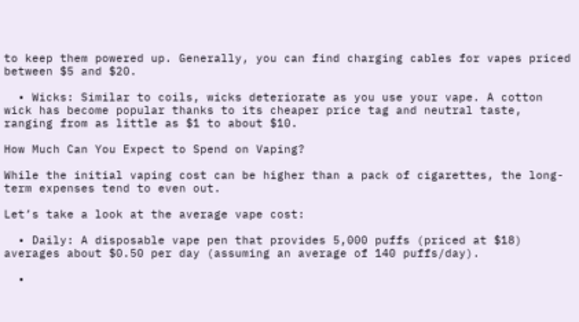to keep them powered up. Generally, you can find charging cables for vapes priced between $5 and $20.

  • Wicks: Similar to coils, wicks deteriorate as you use your vape. A cotton wick has become popular thanks to its cheaper price tag and neutral taste, ranging from as little as $1 to about $10.

How Much Can You Expect to Spend on Vaping?

While the initial vaping cost can be higher than a pack of cigarettes, the long-term expenses tend to even out.

Let’s take a look at the average vape cost:

  • Daily: A disposable vape pen that provides 5,000 puffs (priced at $18) averages about $0.50 per day (assuming an average of 140 puffs/day).

  •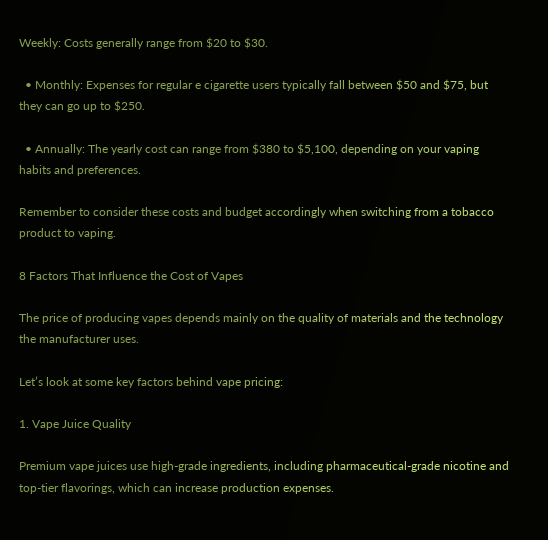Weekly: Costs generally range from $20 to $30.

  • Monthly: Expenses for regular e cigarette users typically fall between $50 and $75, but they can go up to $250.

  • Annually: The yearly cost can range from $380 to $5,100, depending on your vaping habits and preferences.

Remember to consider these costs and budget accordingly when switching from a tobacco product to vaping.

8 Factors That Influence the Cost of Vapes

The price of producing vapes depends mainly on the quality of materials and the technology the manufacturer uses.

Let’s look at some key factors behind vape pricing:

1. Vape Juice Quality

Premium vape juices use high-grade ingredients, including pharmaceutical-grade nicotine and top-tier flavorings, which can increase production expenses.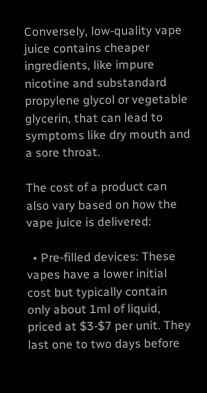Conversely, low-quality vape juice contains cheaper ingredients, like impure nicotine and substandard propylene glycol or vegetable glycerin, that can lead to symptoms like dry mouth and a sore throat.

The cost of a product can also vary based on how the vape juice is delivered:

  • Pre-filled devices: These vapes have a lower initial cost but typically contain only about 1ml of liquid, priced at $3-$7 per unit. They last one to two days before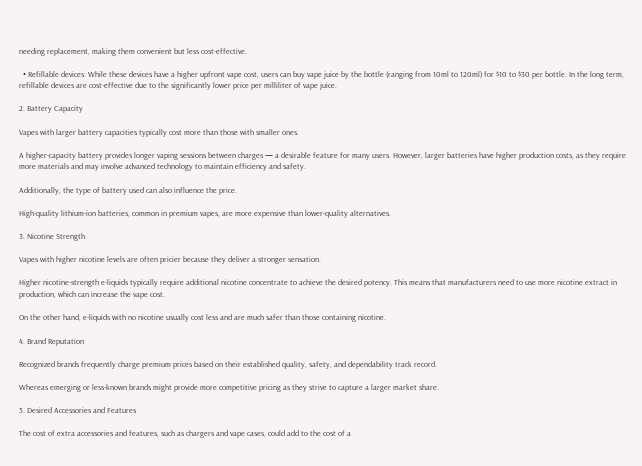needing replacement, making them convenient but less cost-effective.

  • Refillable devices: While these devices have a higher upfront vape cost, users can buy vape juice by the bottle (ranging from 10ml to 120ml) for $10 to $30 per bottle. In the long term, refillable devices are cost-effective due to the significantly lower price per milliliter of vape juice.

2. Battery Capacity

Vapes with larger battery capacities typically cost more than those with smaller ones.

A higher-capacity battery provides longer vaping sessions between charges — a desirable feature for many users. However, larger batteries have higher production costs, as they require more materials and may involve advanced technology to maintain efficiency and safety.

Additionally, the type of battery used can also influence the price.

High-quality lithium-ion batteries, common in premium vapes, are more expensive than lower-quality alternatives.

3. Nicotine Strength

Vapes with higher nicotine levels are often pricier because they deliver a stronger sensation.

Higher nicotine-strength e-liquids typically require additional nicotine concentrate to achieve the desired potency. This means that manufacturers need to use more nicotine extract in production, which can increase the vape cost.

On the other hand, e-liquids with no nicotine usually cost less and are much safer than those containing nicotine.

4. Brand Reputation

Recognized brands frequently charge premium prices based on their established quality, safety, and dependability track record.

Whereas emerging or less-known brands might provide more competitive pricing as they strive to capture a larger market share.

5. Desired Accessories and Features

The cost of extra accessories and features, such as chargers and vape cases, could add to the cost of a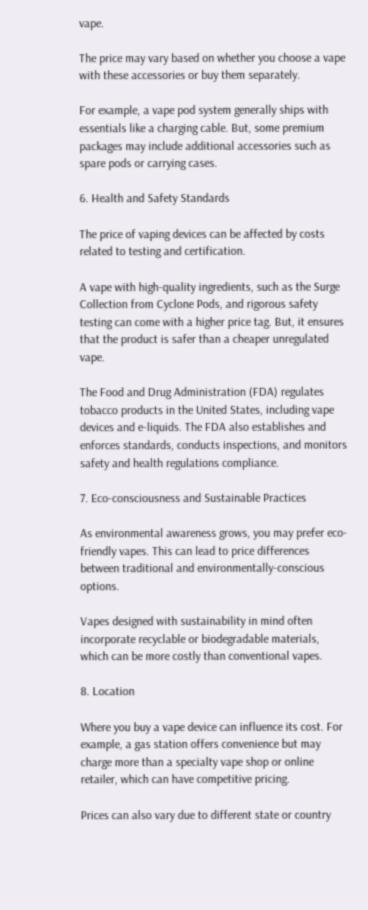vape.

The price may vary based on whether you choose a vape with these accessories or buy them separately.

For example, a vape pod system generally ships with essentials like a charging cable. But, some premium packages may include additional accessories such as spare pods or carrying cases.

6. Health and Safety Standards

The price of vaping devices can be affected by costs related to testing and certification.

A vape with high-quality ingredients, such as the Surge Collection from Cyclone Pods, and rigorous safety testing can come with a higher price tag. But, it ensures that the product is safer than a cheaper unregulated vape.

The Food and Drug Administration (FDA) regulates tobacco products in the United States, including vape devices and e-liquids. The FDA also establishes and enforces standards, conducts inspections, and monitors safety and health regulations compliance.

7. Eco-consciousness and Sustainable Practices

As environmental awareness grows, you may prefer eco-friendly vapes. This can lead to price differences between traditional and environmentally-conscious options.

Vapes designed with sustainability in mind often incorporate recyclable or biodegradable materials, which can be more costly than conventional vapes.

8. Location

Where you buy a vape device can influence its cost. For example, a gas station offers convenience but may charge more than a specialty vape shop or online retailer, which can have competitive pricing.

Prices can also vary due to different state or country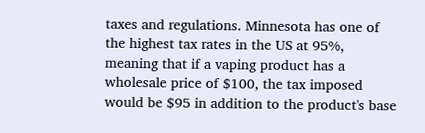taxes and regulations. Minnesota has one of the highest tax rates in the US at 95%, meaning that if a vaping product has a wholesale price of $100, the tax imposed would be $95 in addition to the product's base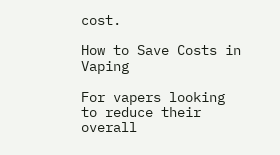cost.

How to Save Costs in Vaping

For vapers looking to reduce their overall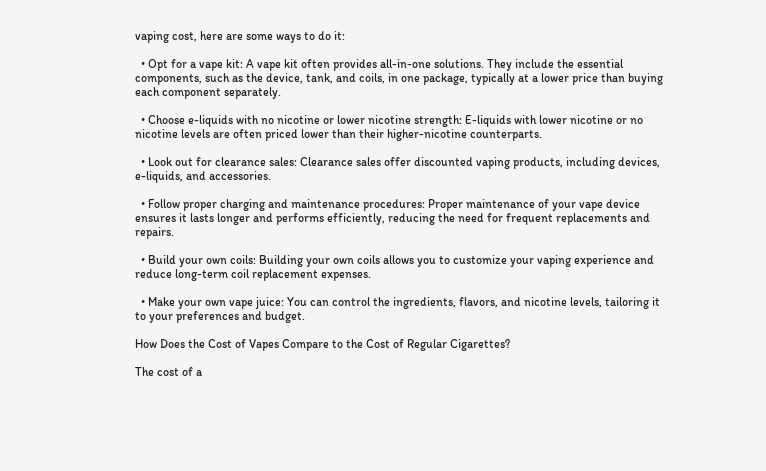vaping cost, here are some ways to do it:

  • Opt for a vape kit: A vape kit often provides all-in-one solutions. They include the essential components, such as the device, tank, and coils, in one package, typically at a lower price than buying each component separately.

  • Choose e-liquids with no nicotine or lower nicotine strength: E-liquids with lower nicotine or no nicotine levels are often priced lower than their higher-nicotine counterparts.

  • Look out for clearance sales: Clearance sales offer discounted vaping products, including devices, e-liquids, and accessories.

  • Follow proper charging and maintenance procedures: Proper maintenance of your vape device ensures it lasts longer and performs efficiently, reducing the need for frequent replacements and repairs.

  • Build your own coils: Building your own coils allows you to customize your vaping experience and reduce long-term coil replacement expenses.

  • Make your own vape juice: You can control the ingredients, flavors, and nicotine levels, tailoring it to your preferences and budget.

How Does the Cost of Vapes Compare to the Cost of Regular Cigarettes?

The cost of a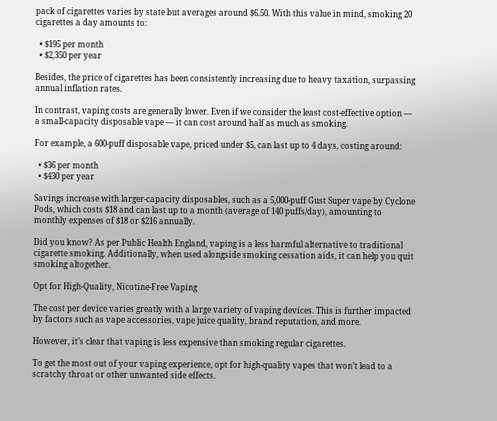pack of cigarettes varies by state but averages around $6.50. With this value in mind, smoking 20 cigarettes a day amounts to:

  • $195 per month
  • $2,350 per year

Besides, the price of cigarettes has been consistently increasing due to heavy taxation, surpassing annual inflation rates.

In contrast, vaping costs are generally lower. Even if we consider the least cost-effective option — a small-capacity disposable vape — it can cost around half as much as smoking.

For example, a 600-puff disposable vape, priced under $5, can last up to 4 days, costing around:

  • $36 per month
  • $430 per year

Savings increase with larger-capacity disposables, such as a 5,000-puff Gust Super vape by Cyclone Pods, which costs $18 and can last up to a month (average of 140 puffs/day), amounting to monthly expenses of $18 or $216 annually.

Did you know? As per Public Health England, vaping is a less harmful alternative to traditional cigarette smoking. Additionally, when used alongside smoking cessation aids, it can help you quit smoking altogether.

Opt for High-Quality, Nicotine-Free Vaping

The cost per device varies greatly with a large variety of vaping devices. This is further impacted by factors such as vape accessories, vape juice quality, brand reputation, and more.

However, it’s clear that vaping is less expensive than smoking regular cigarettes.

To get the most out of your vaping experience, opt for high-quality vapes that won’t lead to a scratchy throat or other unwanted side effects.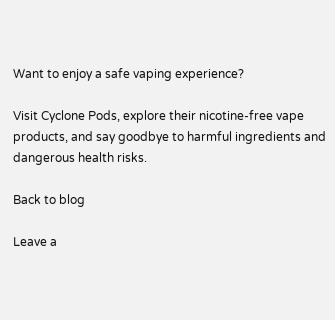Want to enjoy a safe vaping experience?

Visit Cyclone Pods, explore their nicotine-free vape products, and say goodbye to harmful ingredients and dangerous health risks.

Back to blog

Leave a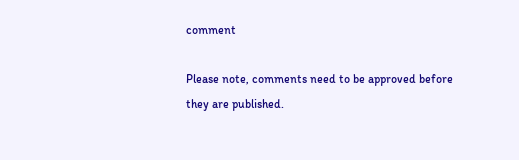comment

Please note, comments need to be approved before they are published.